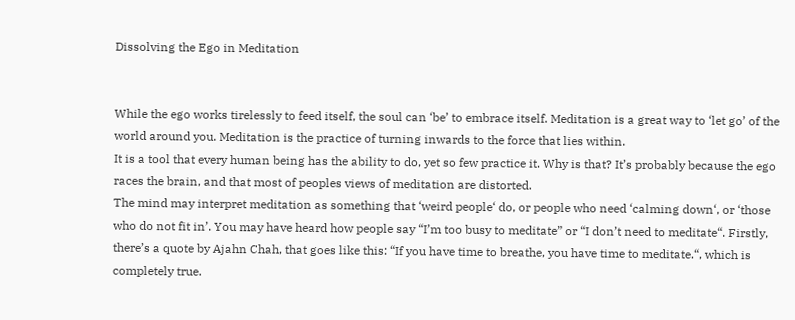Dissolving the Ego in Meditation


While the ego works tirelessly to feed itself, the soul can ‘be’ to embrace itself. Meditation is a great way to ‘let go’ of the world around you. Meditation is the practice of turning inwards to the force that lies within.
It is a tool that every human being has the ability to do, yet so few practice it. Why is that? It’s probably because the ego races the brain, and that most of peoples views of meditation are distorted.
The mind may interpret meditation as something that ‘weird people‘ do, or people who need ‘calming down‘, or ‘those who do not fit in’. You may have heard how people say “I’m too busy to meditate” or “I don’t need to meditate“. Firstly, there’s a quote by Ajahn Chah, that goes like this: “If you have time to breathe, you have time to meditate.“, which is completely true.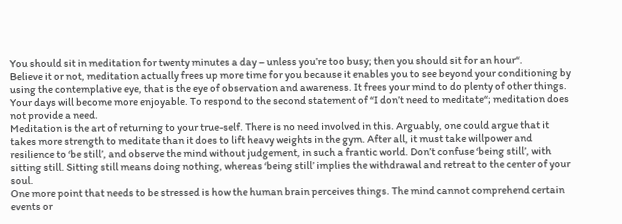You should sit in meditation for twenty minutes a day – unless you’re too busy; then you should sit for an hour“.
Believe it or not, meditation actually frees up more time for you because it enables you to see beyond your conditioning by using the contemplative eye, that is the eye of observation and awareness. It frees your mind to do plenty of other things. Your days will become more enjoyable. To respond to the second statement of “I don’t need to meditate“; meditation does not provide a need.
Meditation is the art of returning to your true-self. There is no need involved in this. Arguably, one could argue that it takes more strength to meditate than it does to lift heavy weights in the gym. After all, it must take willpower and resilience to ‘be still’, and observe the mind without judgement, in such a frantic world. Don’t confuse ‘being still’, with sitting still. Sitting still means doing nothing, whereas ‘being still’ implies the withdrawal and retreat to the center of your soul.
One more point that needs to be stressed is how the human brain perceives things. The mind cannot comprehend certain events or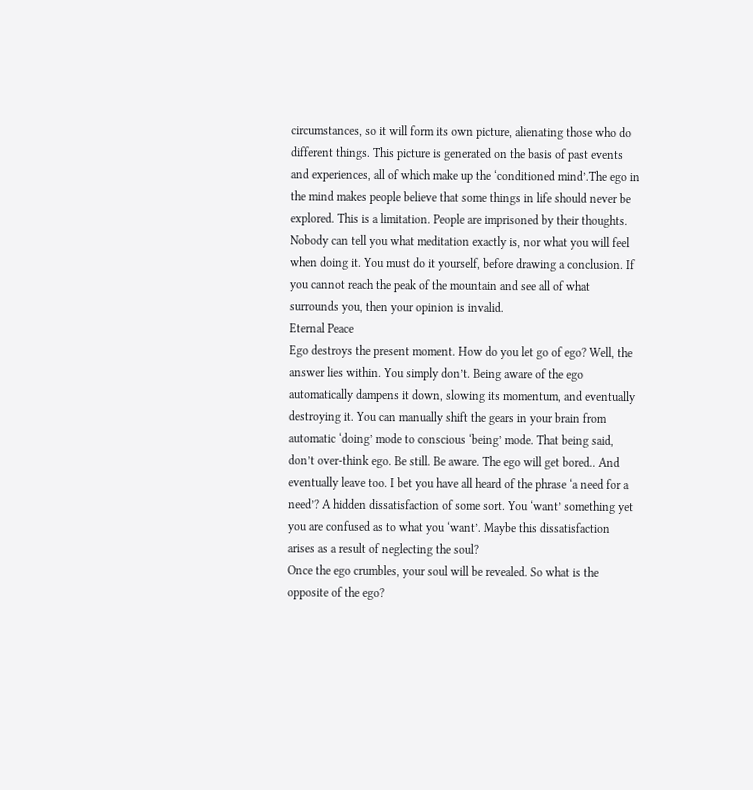circumstances, so it will form its own picture, alienating those who do different things. This picture is generated on the basis of past events and experiences, all of which make up the ‘conditioned mind’.The ego in the mind makes people believe that some things in life should never be explored. This is a limitation. People are imprisoned by their thoughts. Nobody can tell you what meditation exactly is, nor what you will feel when doing it. You must do it yourself, before drawing a conclusion. If you cannot reach the peak of the mountain and see all of what surrounds you, then your opinion is invalid.
Eternal Peace
Ego destroys the present moment. How do you let go of ego? Well, the answer lies within. You simply don’t. Being aware of the ego automatically dampens it down, slowing its momentum, and eventually destroying it. You can manually shift the gears in your brain from automatic ‘doing’ mode to conscious ‘being’ mode. That being said, don’t over-think ego. Be still. Be aware. The ego will get bored.. And eventually leave too. I bet you have all heard of the phrase ‘a need for a need’? A hidden dissatisfaction of some sort. You ‘want’ something yet you are confused as to what you ‘want’. Maybe this dissatisfaction arises as a result of neglecting the soul?
Once the ego crumbles, your soul will be revealed. So what is the opposite of the ego?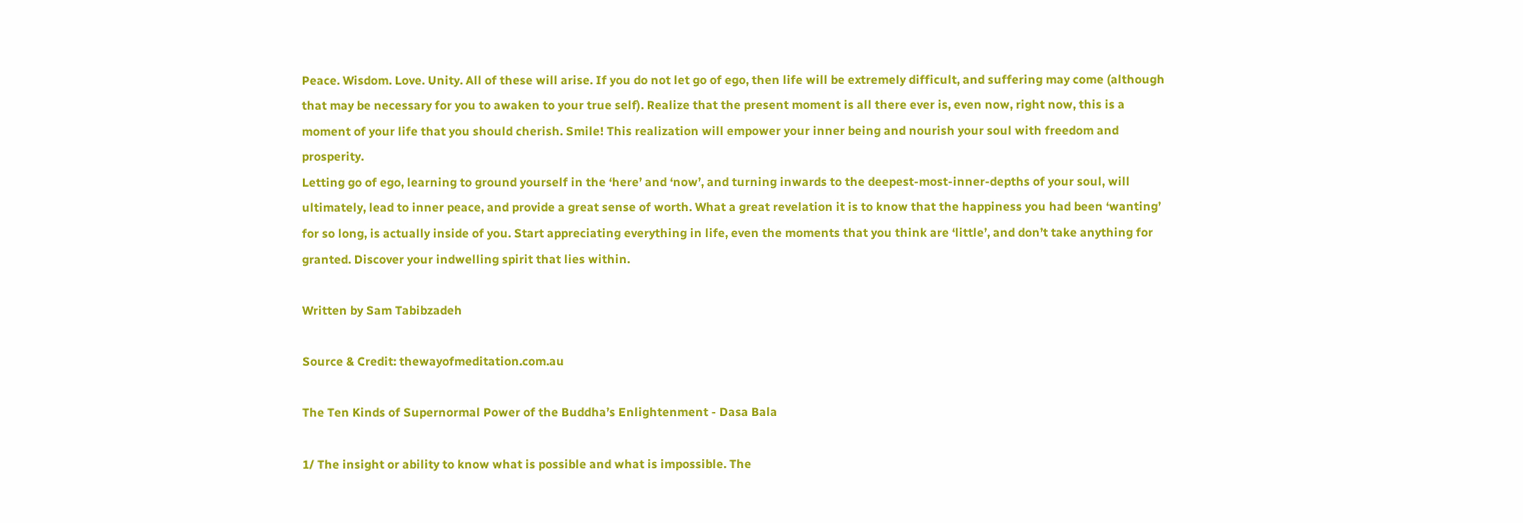Peace. Wisdom. Love. Unity. All of these will arise. If you do not let go of ego, then life will be extremely difficult, and suffering may come (although that may be necessary for you to awaken to your true self). Realize that the present moment is all there ever is, even now, right now, this is a moment of your life that you should cherish. Smile! This realization will empower your inner being and nourish your soul with freedom and prosperity.
Letting go of ego, learning to ground yourself in the ‘here’ and ‘now’, and turning inwards to the deepest-most-inner-depths of your soul, will ultimately, lead to inner peace, and provide a great sense of worth. What a great revelation it is to know that the happiness you had been ‘wanting’ for so long, is actually inside of you. Start appreciating everything in life, even the moments that you think are ‘little’, and don’t take anything for granted. Discover your indwelling spirit that lies within.

Written by Sam Tabibzadeh

Source & Credit: thewayofmeditation.com.au

The Ten Kinds of Supernormal Power of the Buddha’s Enlightenment - Dasa Bala

1/ The insight or ability to know what is possible and what is impossible. The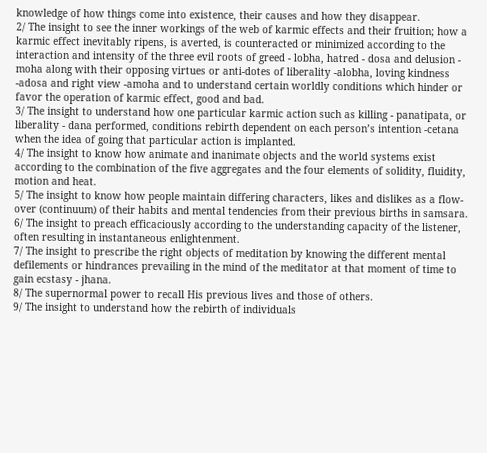knowledge of how things come into existence, their causes and how they disappear.
2/ The insight to see the inner workings of the web of karmic effects and their fruition; how a karmic effect inevitably ripens, is averted, is counteracted or minimized according to the interaction and intensity of the three evil roots of greed - lobha, hatred - dosa and delusion - moha along with their opposing virtues or anti-dotes of liberality -alobha, loving kindness -adosa and right view -amoha and to understand certain worldly conditions which hinder or favor the operation of karmic effect, good and bad.
3/ The insight to understand how one particular karmic action such as killing - panatipata, or liberality - dana performed, conditions rebirth dependent on each person’s intention -cetana when the idea of going that particular action is implanted.
4/ The insight to know how animate and inanimate objects and the world systems exist according to the combination of the five aggregates and the four elements of solidity, fluidity, motion and heat.
5/ The insight to know how people maintain differing characters, likes and dislikes as a flow-over (continuum) of their habits and mental tendencies from their previous births in samsara.
6/ The insight to preach efficaciously according to the understanding capacity of the listener, often resulting in instantaneous enlightenment.
7/ The insight to prescribe the right objects of meditation by knowing the different mental defilements or hindrances prevailing in the mind of the meditator at that moment of time to gain ecstasy - jhana.
8/ The supernormal power to recall His previous lives and those of others.
9/ The insight to understand how the rebirth of individuals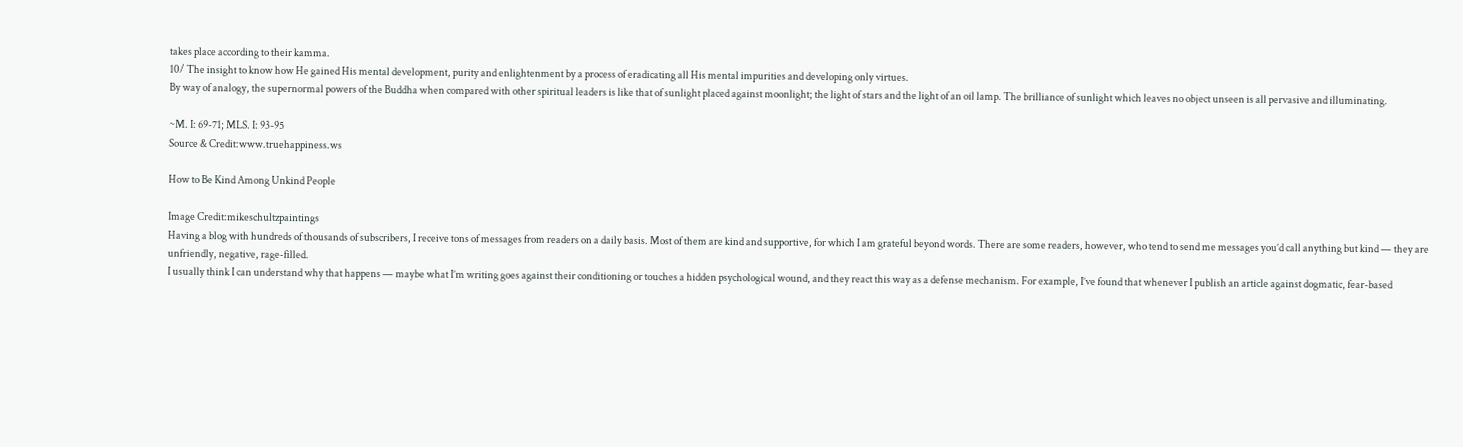takes place according to their kamma.
10/ The insight to know how He gained His mental development, purity and enlightenment by a process of eradicating all His mental impurities and developing only virtues.
By way of analogy, the supernormal powers of the Buddha when compared with other spiritual leaders is like that of sunlight placed against moonlight; the light of stars and the light of an oil lamp. The brilliance of sunlight which leaves no object unseen is all pervasive and illuminating.

~M. I: 69-71; MLS. I: 93-95
Source & Credit:www.truehappiness.ws

How to Be Kind Among Unkind People

Image Credit:mikeschultzpaintings
Having a blog with hundreds of thousands of subscribers, I receive tons of messages from readers on a daily basis. Most of them are kind and supportive, for which I am grateful beyond words. There are some readers, however, who tend to send me messages you’d call anything but kind — they are unfriendly, negative, rage-filled.
I usually think I can understand why that happens — maybe what I’m writing goes against their conditioning or touches a hidden psychological wound, and they react this way as a defense mechanism. For example, I’ve found that whenever I publish an article against dogmatic, fear-based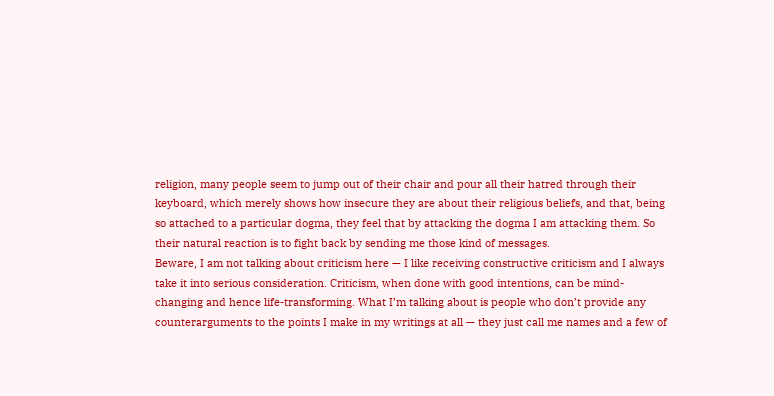religion, many people seem to jump out of their chair and pour all their hatred through their keyboard, which merely shows how insecure they are about their religious beliefs, and that, being so attached to a particular dogma, they feel that by attacking the dogma I am attacking them. So their natural reaction is to fight back by sending me those kind of messages.
Beware, I am not talking about criticism here — I like receiving constructive criticism and I always take it into serious consideration. Criticism, when done with good intentions, can be mind-changing and hence life-transforming. What I’m talking about is people who don’t provide any counterarguments to the points I make in my writings at all — they just call me names and a few of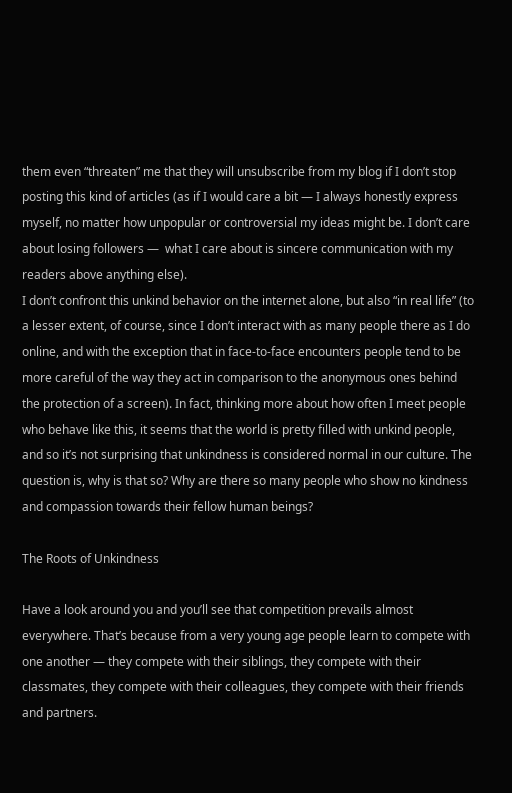them even “threaten” me that they will unsubscribe from my blog if I don’t stop posting this kind of articles (as if I would care a bit — I always honestly express myself, no matter how unpopular or controversial my ideas might be. I don’t care about losing followers —  what I care about is sincere communication with my readers above anything else).
I don’t confront this unkind behavior on the internet alone, but also “in real life” (to a lesser extent, of course, since I don’t interact with as many people there as I do online, and with the exception that in face-to-face encounters people tend to be more careful of the way they act in comparison to the anonymous ones behind the protection of a screen). In fact, thinking more about how often I meet people who behave like this, it seems that the world is pretty filled with unkind people, and so it’s not surprising that unkindness is considered normal in our culture. The question is, why is that so? Why are there so many people who show no kindness and compassion towards their fellow human beings?

The Roots of Unkindness

Have a look around you and you’ll see that competition prevails almost everywhere. That’s because from a very young age people learn to compete with one another — they compete with their siblings, they compete with their classmates, they compete with their colleagues, they compete with their friends and partners.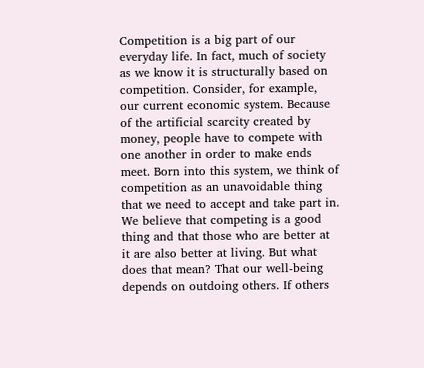Competition is a big part of our everyday life. In fact, much of society as we know it is structurally based on competition. Consider, for example, our current economic system. Because of the artificial scarcity created by money, people have to compete with one another in order to make ends meet. Born into this system, we think of competition as an unavoidable thing that we need to accept and take part in.
We believe that competing is a good thing and that those who are better at it are also better at living. But what does that mean? That our well-being depends on outdoing others. If others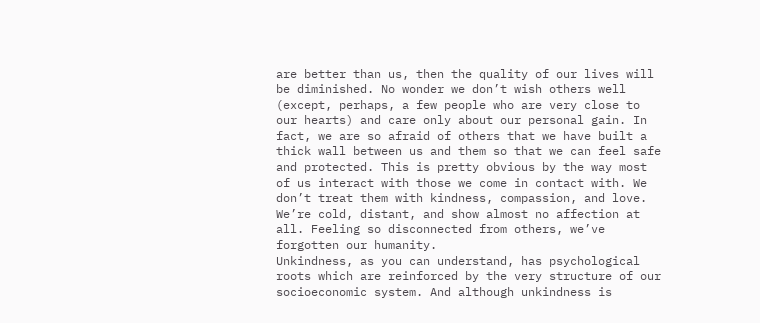are better than us, then the quality of our lives will be diminished. No wonder we don’t wish others well (except, perhaps, a few people who are very close to our hearts) and care only about our personal gain. In fact, we are so afraid of others that we have built a thick wall between us and them so that we can feel safe and protected. This is pretty obvious by the way most of us interact with those we come in contact with. We don’t treat them with kindness, compassion, and love. We’re cold, distant, and show almost no affection at all. Feeling so disconnected from others, we’ve forgotten our humanity.
Unkindness, as you can understand, has psychological roots which are reinforced by the very structure of our socioeconomic system. And although unkindness is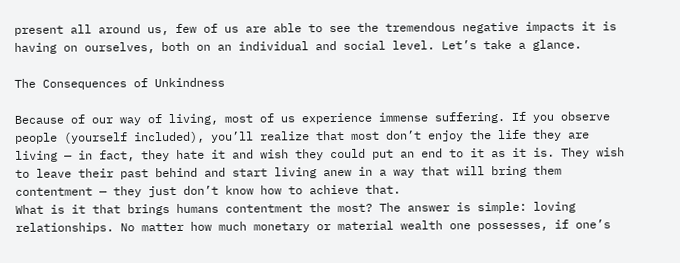present all around us, few of us are able to see the tremendous negative impacts it is having on ourselves, both on an individual and social level. Let’s take a glance.

The Consequences of Unkindness

Because of our way of living, most of us experience immense suffering. If you observe people (yourself included), you’ll realize that most don’t enjoy the life they are living — in fact, they hate it and wish they could put an end to it as it is. They wish to leave their past behind and start living anew in a way that will bring them contentment — they just don’t know how to achieve that.
What is it that brings humans contentment the most? The answer is simple: loving relationships. No matter how much monetary or material wealth one possesses, if one’s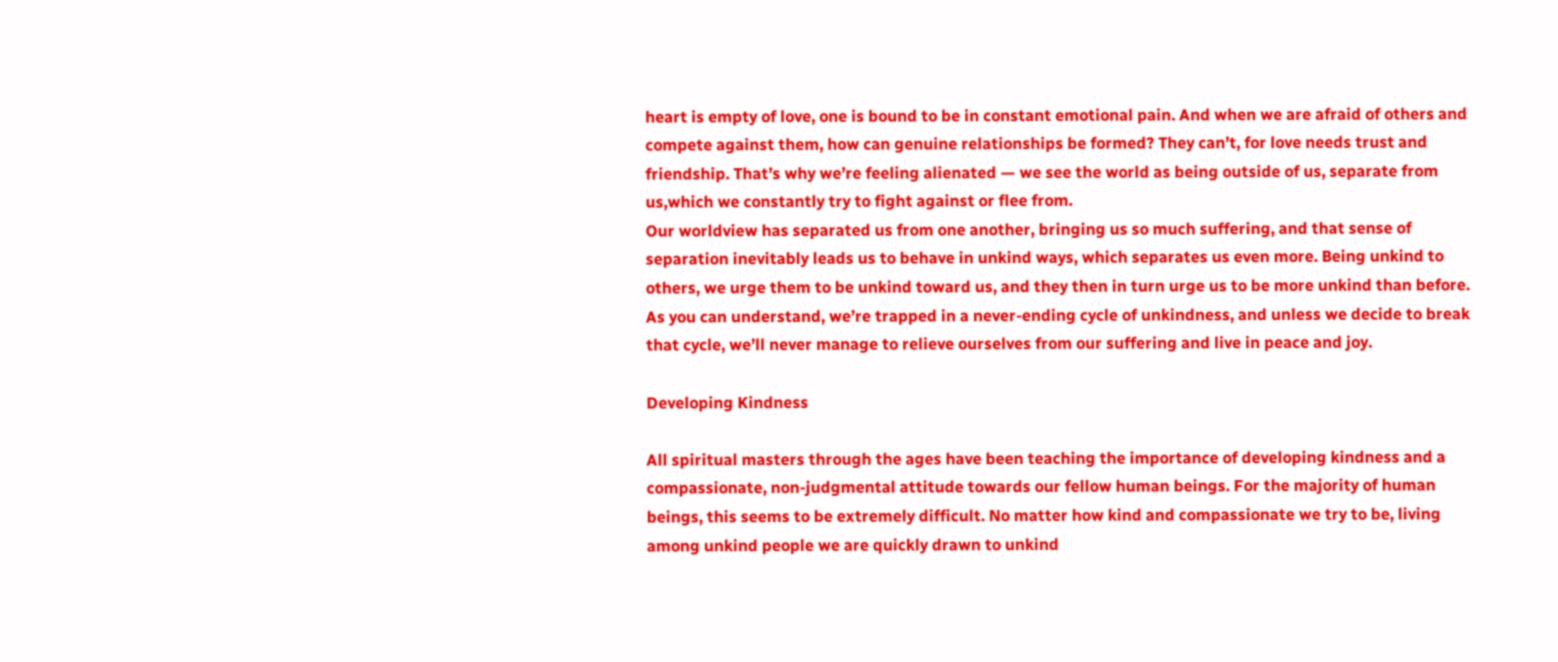heart is empty of love, one is bound to be in constant emotional pain. And when we are afraid of others and compete against them, how can genuine relationships be formed? They can’t, for love needs trust and friendship. That’s why we’re feeling alienated — we see the world as being outside of us, separate from us,which we constantly try to fight against or flee from.
Our worldview has separated us from one another, bringing us so much suffering, and that sense of separation inevitably leads us to behave in unkind ways, which separates us even more. Being unkind to others, we urge them to be unkind toward us, and they then in turn urge us to be more unkind than before. As you can understand, we’re trapped in a never-ending cycle of unkindness, and unless we decide to break that cycle, we’ll never manage to relieve ourselves from our suffering and live in peace and joy.

Developing Kindness

All spiritual masters through the ages have been teaching the importance of developing kindness and a compassionate, non-judgmental attitude towards our fellow human beings. For the majority of human beings, this seems to be extremely difficult. No matter how kind and compassionate we try to be, living among unkind people we are quickly drawn to unkind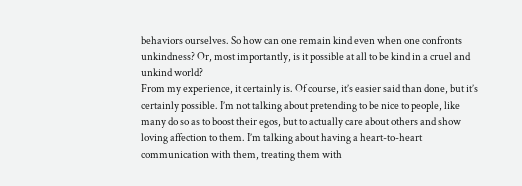behaviors ourselves. So how can one remain kind even when one confronts unkindness? Or, most importantly, is it possible at all to be kind in a cruel and unkind world?
From my experience, it certainly is. Of course, it’s easier said than done, but it’s certainly possible. I’m not talking about pretending to be nice to people, like many do so as to boost their egos, but to actually care about others and show loving affection to them. I’m talking about having a heart-to-heart communication with them, treating them with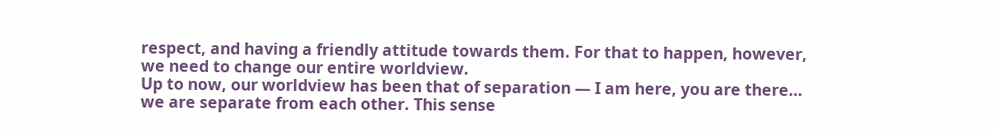respect, and having a friendly attitude towards them. For that to happen, however, we need to change our entire worldview.
Up to now, our worldview has been that of separation — I am here, you are there… we are separate from each other. This sense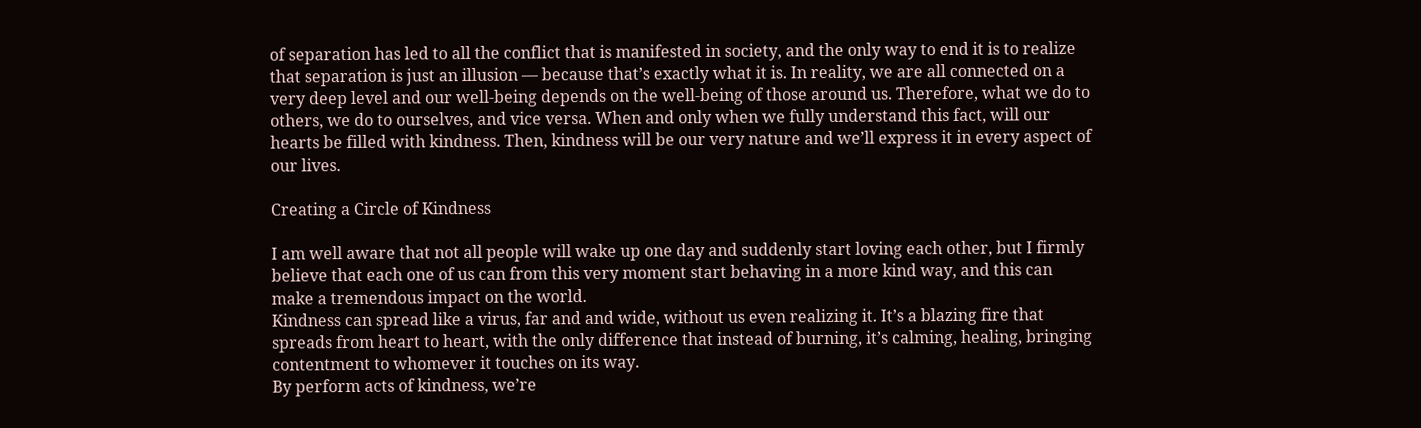of separation has led to all the conflict that is manifested in society, and the only way to end it is to realize that separation is just an illusion — because that’s exactly what it is. In reality, we are all connected on a very deep level and our well-being depends on the well-being of those around us. Therefore, what we do to others, we do to ourselves, and vice versa. When and only when we fully understand this fact, will our hearts be filled with kindness. Then, kindness will be our very nature and we’ll express it in every aspect of our lives.

Creating a Circle of Kindness

I am well aware that not all people will wake up one day and suddenly start loving each other, but I firmly believe that each one of us can from this very moment start behaving in a more kind way, and this can make a tremendous impact on the world.
Kindness can spread like a virus, far and and wide, without us even realizing it. It’s a blazing fire that spreads from heart to heart, with the only difference that instead of burning, it’s calming, healing, bringing contentment to whomever it touches on its way.
By perform acts of kindness, we’re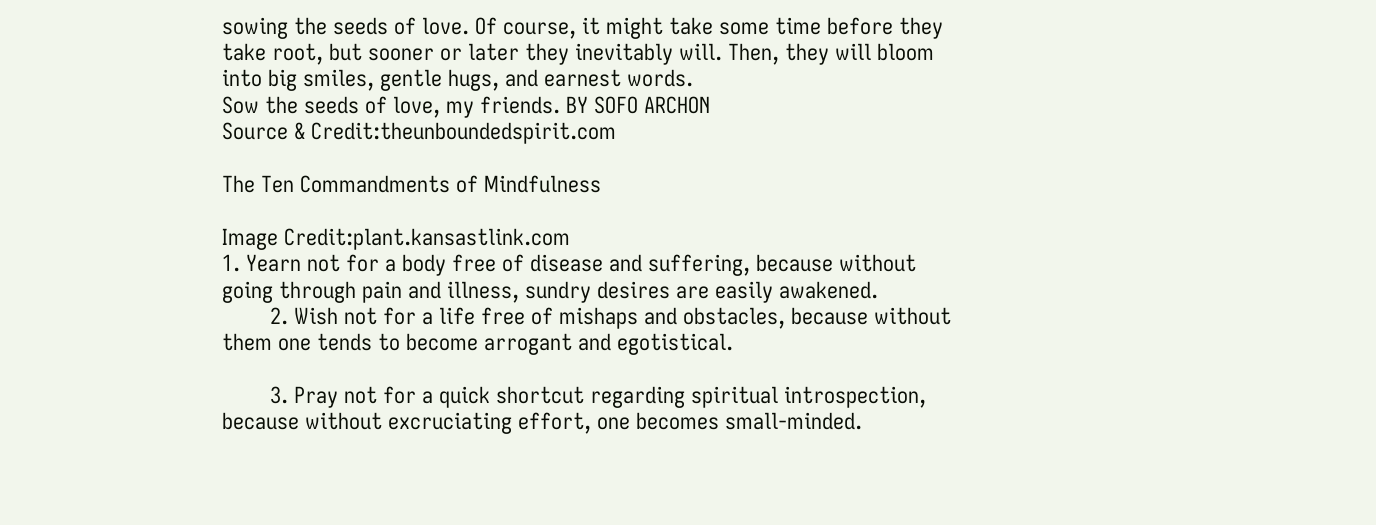sowing the seeds of love. Of course, it might take some time before they take root, but sooner or later they inevitably will. Then, they will bloom into big smiles, gentle hugs, and earnest words.
Sow the seeds of love, my friends. BY SOFO ARCHON
Source & Credit:theunboundedspirit.com

The Ten Commandments of Mindfulness

Image Credit:plant.kansastlink.com
1. Yearn not for a body free of disease and suffering, because without going through pain and illness, sundry desires are easily awakened.
        2. Wish not for a life free of mishaps and obstacles, because without them one tends to become arrogant and egotistical.

        3. Pray not for a quick shortcut regarding spiritual introspection, because without excruciating effort, one becomes small-minded.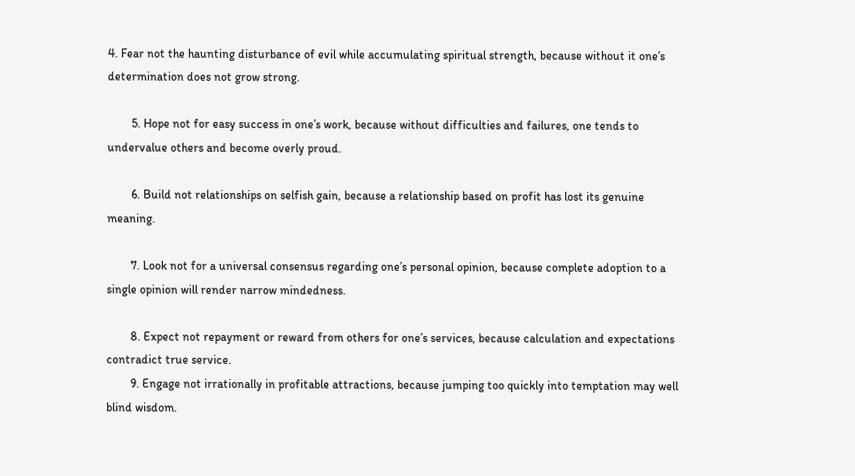4. Fear not the haunting disturbance of evil while accumulating spiritual strength, because without it one’s determination does not grow strong.

        5. Hope not for easy success in one’s work, because without difficulties and failures, one tends to undervalue others and become overly proud.

        6. Build not relationships on selfish gain, because a relationship based on profit has lost its genuine meaning.

        7. Look not for a universal consensus regarding one’s personal opinion, because complete adoption to a single opinion will render narrow mindedness.

        8. Expect not repayment or reward from others for one’s services, because calculation and expectations contradict true service.
        9. Engage not irrationally in profitable attractions, because jumping too quickly into temptation may well blind wisdom.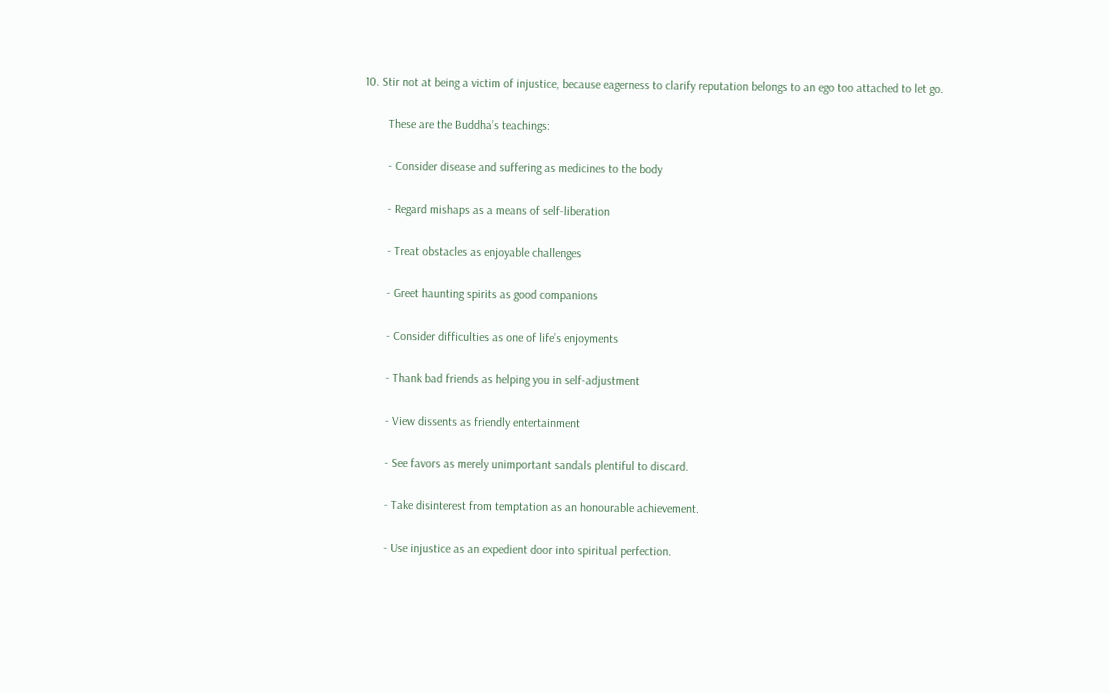10. Stir not at being a victim of injustice, because eagerness to clarify reputation belongs to an ego too attached to let go.

        These are the Buddha’s teachings:

        - Consider disease and suffering as medicines to the body

        - Regard mishaps as a means of self-liberation

        - Treat obstacles as enjoyable challenges

        - Greet haunting spirits as good companions

        - Consider difficulties as one of life’s enjoyments

        - Thank bad friends as helping you in self-adjustment

        - View dissents as friendly entertainment

        - See favors as merely unimportant sandals plentiful to discard.

        - Take disinterest from temptation as an honourable achievement.

        - Use injustice as an expedient door into spiritual perfection.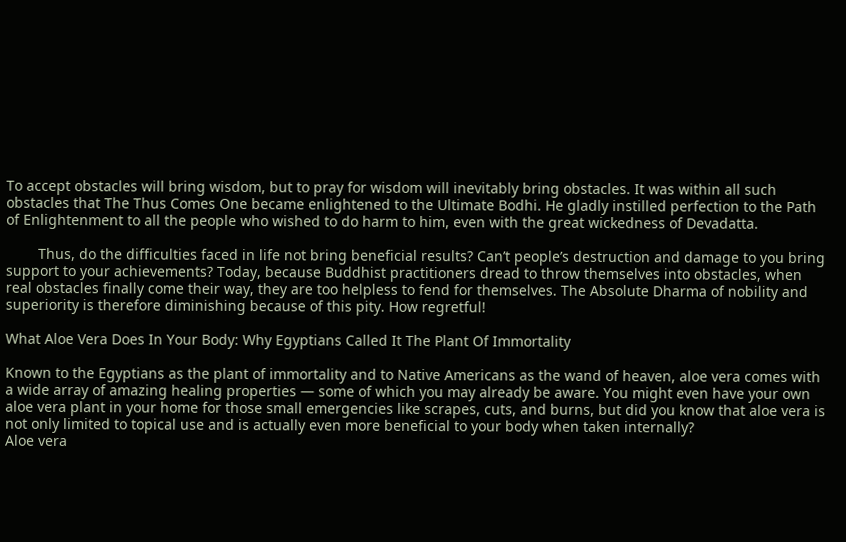To accept obstacles will bring wisdom, but to pray for wisdom will inevitably bring obstacles. It was within all such obstacles that The Thus Comes One became enlightened to the Ultimate Bodhi. He gladly instilled perfection to the Path of Enlightenment to all the people who wished to do harm to him, even with the great wickedness of Devadatta.

        Thus, do the difficulties faced in life not bring beneficial results? Can’t people’s destruction and damage to you bring support to your achievements? Today, because Buddhist practitioners dread to throw themselves into obstacles, when real obstacles finally come their way, they are too helpless to fend for themselves. The Absolute Dharma of nobility and superiority is therefore diminishing because of this pity. How regretful!

What Aloe Vera Does In Your Body: Why Egyptians Called It The Plant Of Immortality

Known to the Egyptians as the plant of immortality and to Native Americans as the wand of heaven, aloe vera comes with a wide array of amazing healing properties — some of which you may already be aware. You might even have your own aloe vera plant in your home for those small emergencies like scrapes, cuts, and burns, but did you know that aloe vera is not only limited to topical use and is actually even more beneficial to your body when taken internally?
Aloe vera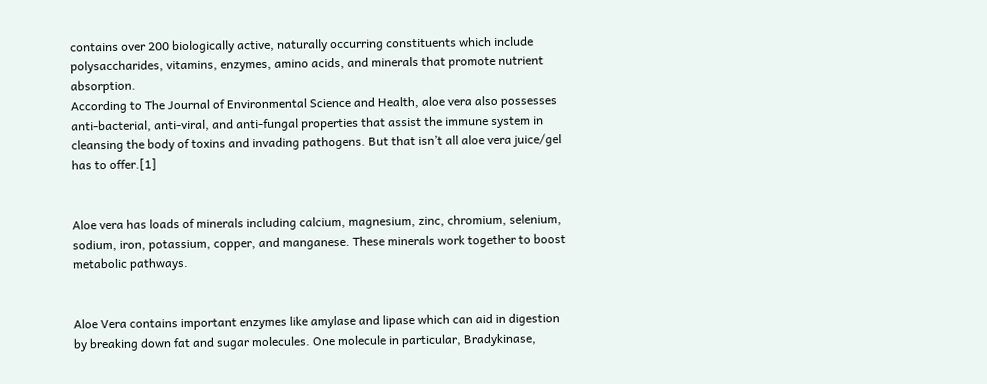contains over 200 biologically active, naturally occurring constituents which include polysaccharides, vitamins, enzymes, amino acids, and minerals that promote nutrient absorption.
According to The Journal of Environmental Science and Health, aloe vera also possesses anti-bacterial, anti-viral, and anti-fungal properties that assist the immune system in cleansing the body of toxins and invading pathogens. But that isn’t all aloe vera juice/gel has to offer.[1]


Aloe vera has loads of minerals including calcium, magnesium, zinc, chromium, selenium, sodium, iron, potassium, copper, and manganese. These minerals work together to boost metabolic pathways.


Aloe Vera contains important enzymes like amylase and lipase which can aid in digestion by breaking down fat and sugar molecules. One molecule in particular, Bradykinase,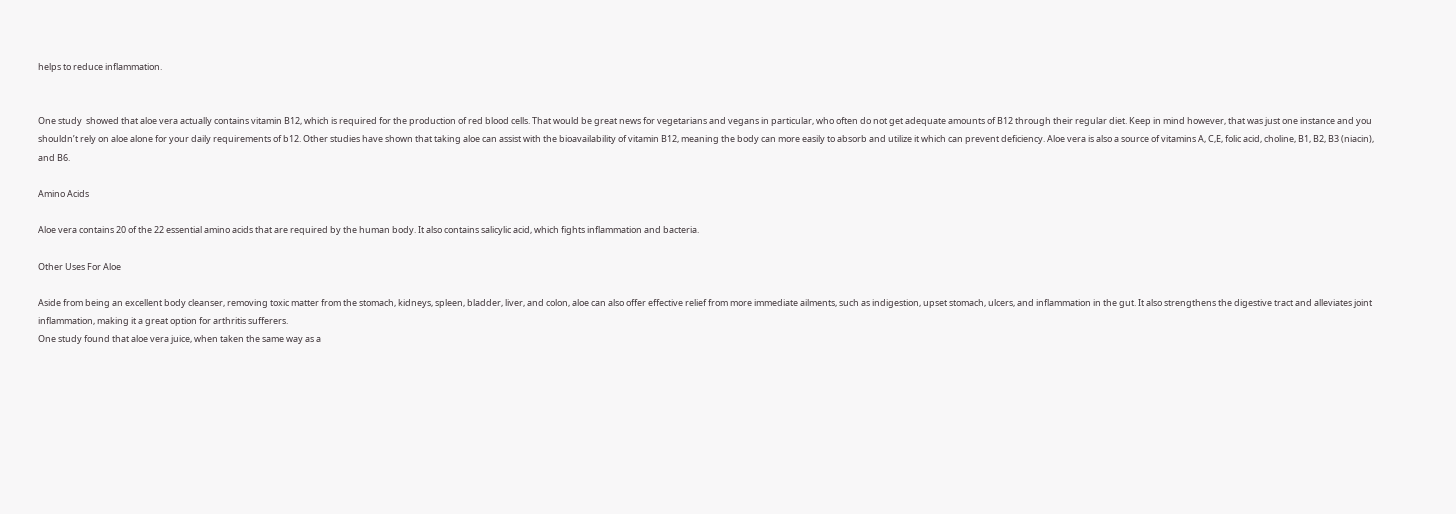helps to reduce inflammation.


One study  showed that aloe vera actually contains vitamin B12, which is required for the production of red blood cells. That would be great news for vegetarians and vegans in particular, who often do not get adequate amounts of B12 through their regular diet. Keep in mind however, that was just one instance and you shouldn’t rely on aloe alone for your daily requirements of b12. Other studies have shown that taking aloe can assist with the bioavailability of vitamin B12, meaning the body can more easily to absorb and utilize it which can prevent deficiency. Aloe vera is also a source of vitamins A, C,E, folic acid, choline, B1, B2, B3 (niacin), and B6.

Amino Acids

Aloe vera contains 20 of the 22 essential amino acids that are required by the human body. It also contains salicylic acid, which fights inflammation and bacteria.

Other Uses For Aloe

Aside from being an excellent body cleanser, removing toxic matter from the stomach, kidneys, spleen, bladder, liver, and colon, aloe can also offer effective relief from more immediate ailments, such as indigestion, upset stomach, ulcers, and inflammation in the gut. It also strengthens the digestive tract and alleviates joint inflammation, making it a great option for arthritis sufferers.
One study found that aloe vera juice, when taken the same way as a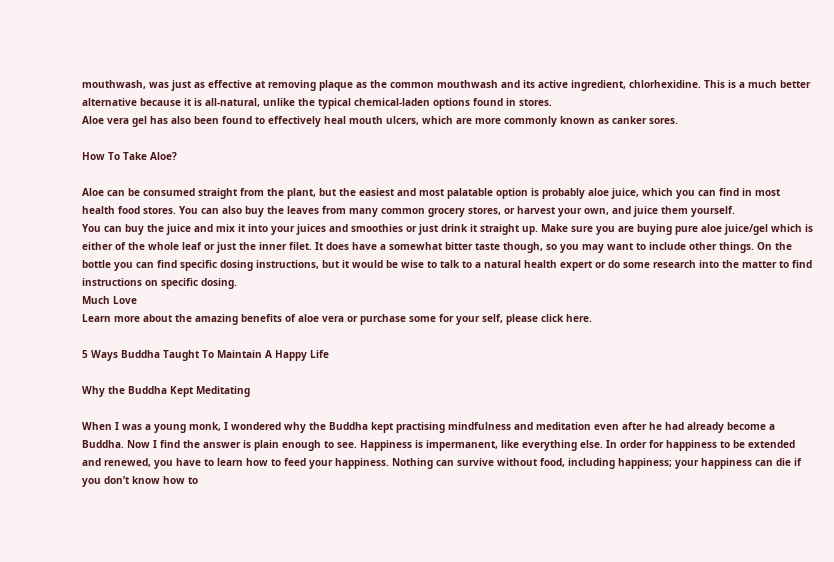mouthwash, was just as effective at removing plaque as the common mouthwash and its active ingredient, chlorhexidine. This is a much better alternative because it is all-natural, unlike the typical chemical-laden options found in stores.
Aloe vera gel has also been found to effectively heal mouth ulcers, which are more commonly known as canker sores.

How To Take Aloe?

Aloe can be consumed straight from the plant, but the easiest and most palatable option is probably aloe juice, which you can find in most health food stores. You can also buy the leaves from many common grocery stores, or harvest your own, and juice them yourself.
You can buy the juice and mix it into your juices and smoothies or just drink it straight up. Make sure you are buying pure aloe juice/gel which is either of the whole leaf or just the inner filet. It does have a somewhat bitter taste though, so you may want to include other things. On the bottle you can find specific dosing instructions, but it would be wise to talk to a natural health expert or do some research into the matter to find instructions on specific dosing.
Much Love
Learn more about the amazing benefits of aloe vera or purchase some for your self, please click here.

5 Ways Buddha Taught To Maintain A Happy Life

Why the Buddha Kept Meditating

When I was a young monk, I wondered why the Buddha kept practising mindfulness and meditation even after he had already become a Buddha. Now I find the answer is plain enough to see. Happiness is impermanent, like everything else. In order for happiness to be extended and renewed, you have to learn how to feed your happiness. Nothing can survive without food, including happiness; your happiness can die if you don’t know how to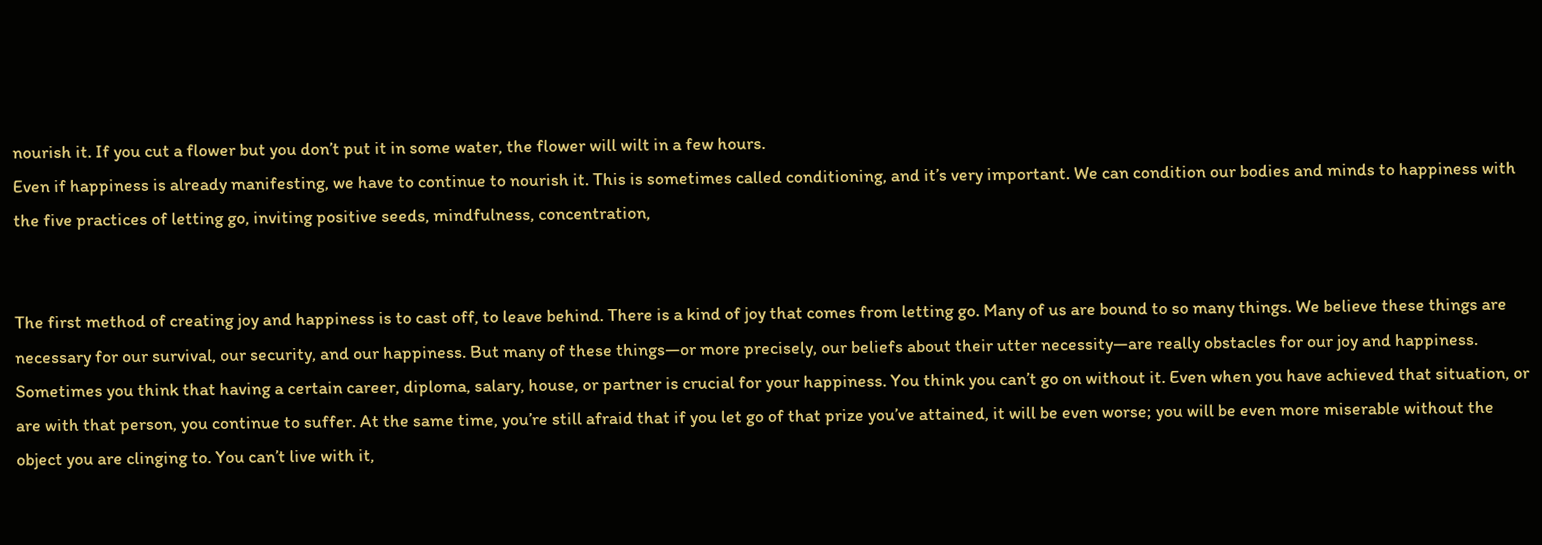nourish it. If you cut a flower but you don’t put it in some water, the flower will wilt in a few hours.
Even if happiness is already manifesting, we have to continue to nourish it. This is sometimes called conditioning, and it’s very important. We can condition our bodies and minds to happiness with the five practices of letting go, inviting positive seeds, mindfulness, concentration,


The first method of creating joy and happiness is to cast off, to leave behind. There is a kind of joy that comes from letting go. Many of us are bound to so many things. We believe these things are necessary for our survival, our security, and our happiness. But many of these things—or more precisely, our beliefs about their utter necessity—are really obstacles for our joy and happiness.
Sometimes you think that having a certain career, diploma, salary, house, or partner is crucial for your happiness. You think you can’t go on without it. Even when you have achieved that situation, or are with that person, you continue to suffer. At the same time, you’re still afraid that if you let go of that prize you’ve attained, it will be even worse; you will be even more miserable without the object you are clinging to. You can’t live with it,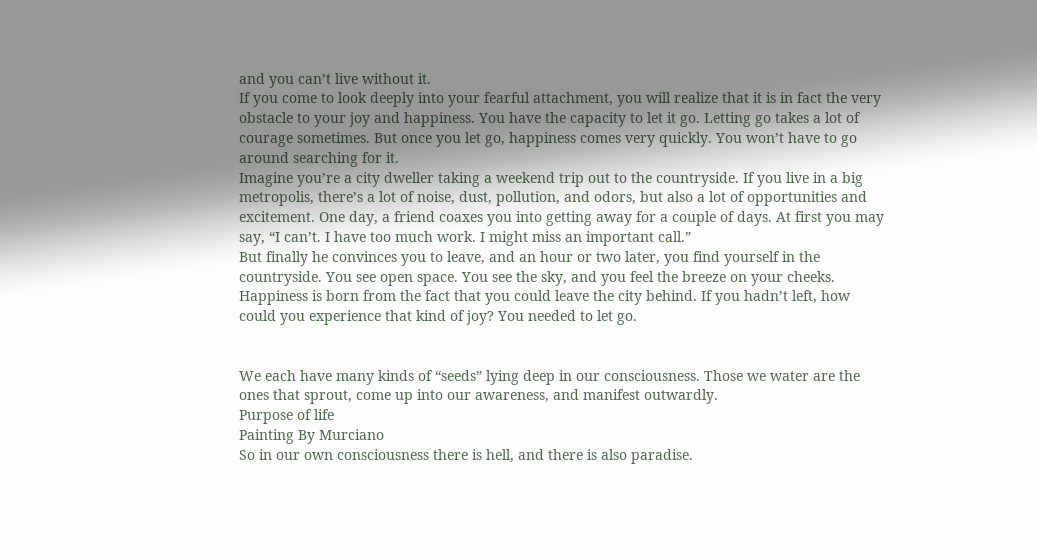and you can’t live without it.
If you come to look deeply into your fearful attachment, you will realize that it is in fact the very obstacle to your joy and happiness. You have the capacity to let it go. Letting go takes a lot of courage sometimes. But once you let go, happiness comes very quickly. You won’t have to go around searching for it.
Imagine you’re a city dweller taking a weekend trip out to the countryside. If you live in a big metropolis, there’s a lot of noise, dust, pollution, and odors, but also a lot of opportunities and excitement. One day, a friend coaxes you into getting away for a couple of days. At first you may say, “I can’t. I have too much work. I might miss an important call.”
But finally he convinces you to leave, and an hour or two later, you find yourself in the countryside. You see open space. You see the sky, and you feel the breeze on your cheeks. Happiness is born from the fact that you could leave the city behind. If you hadn’t left, how could you experience that kind of joy? You needed to let go.


We each have many kinds of “seeds” lying deep in our consciousness. Those we water are the ones that sprout, come up into our awareness, and manifest outwardly.
Purpose of life
Painting By Murciano
So in our own consciousness there is hell, and there is also paradise.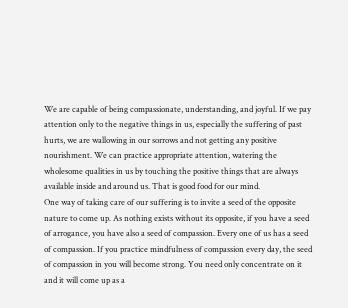We are capable of being compassionate, understanding, and joyful. If we pay attention only to the negative things in us, especially the suffering of past hurts, we are wallowing in our sorrows and not getting any positive nourishment. We can practice appropriate attention, watering the wholesome qualities in us by touching the positive things that are always available inside and around us. That is good food for our mind.
One way of taking care of our suffering is to invite a seed of the opposite nature to come up. As nothing exists without its opposite, if you have a seed of arrogance, you have also a seed of compassion. Every one of us has a seed of compassion. If you practice mindfulness of compassion every day, the seed of compassion in you will become strong. You need only concentrate on it and it will come up as a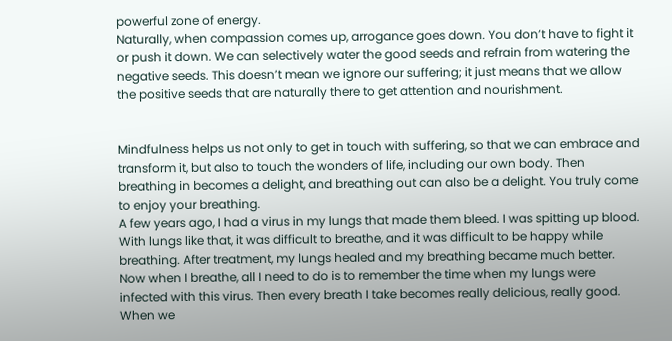powerful zone of energy.
Naturally, when compassion comes up, arrogance goes down. You don’t have to fight it or push it down. We can selectively water the good seeds and refrain from watering the negative seeds. This doesn’t mean we ignore our suffering; it just means that we allow the positive seeds that are naturally there to get attention and nourishment.


Mindfulness helps us not only to get in touch with suffering, so that we can embrace and transform it, but also to touch the wonders of life, including our own body. Then breathing in becomes a delight, and breathing out can also be a delight. You truly come to enjoy your breathing.
A few years ago, I had a virus in my lungs that made them bleed. I was spitting up blood. With lungs like that, it was difficult to breathe, and it was difficult to be happy while breathing. After treatment, my lungs healed and my breathing became much better. Now when I breathe, all I need to do is to remember the time when my lungs were infected with this virus. Then every breath I take becomes really delicious, really good.
When we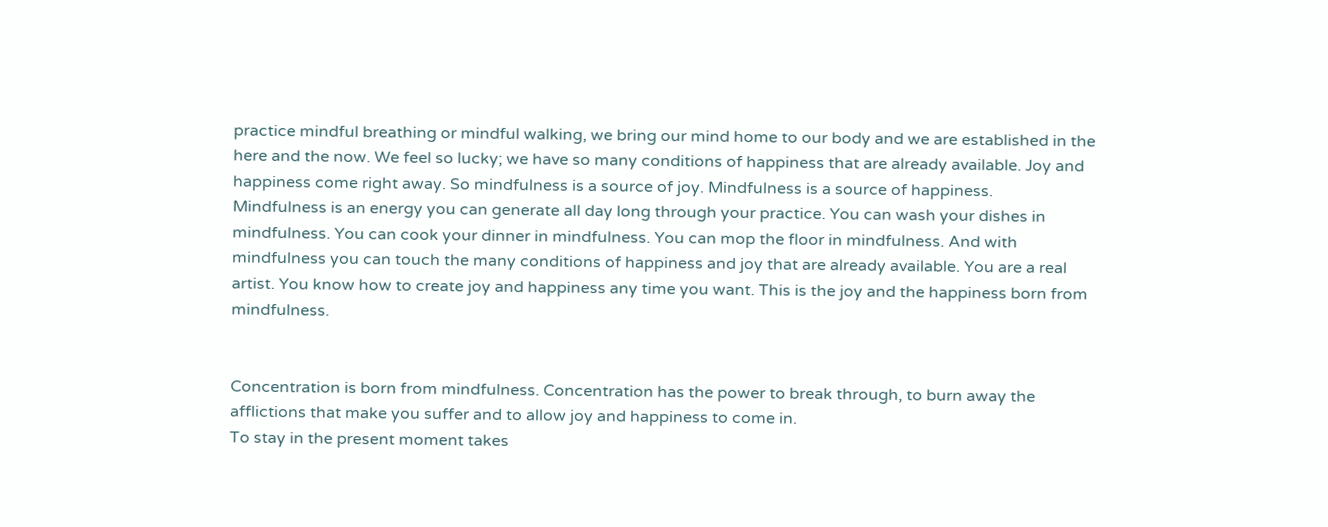practice mindful breathing or mindful walking, we bring our mind home to our body and we are established in the here and the now. We feel so lucky; we have so many conditions of happiness that are already available. Joy and happiness come right away. So mindfulness is a source of joy. Mindfulness is a source of happiness.
Mindfulness is an energy you can generate all day long through your practice. You can wash your dishes in mindfulness. You can cook your dinner in mindfulness. You can mop the floor in mindfulness. And with mindfulness you can touch the many conditions of happiness and joy that are already available. You are a real artist. You know how to create joy and happiness any time you want. This is the joy and the happiness born from mindfulness.


Concentration is born from mindfulness. Concentration has the power to break through, to burn away the afflictions that make you suffer and to allow joy and happiness to come in.
To stay in the present moment takes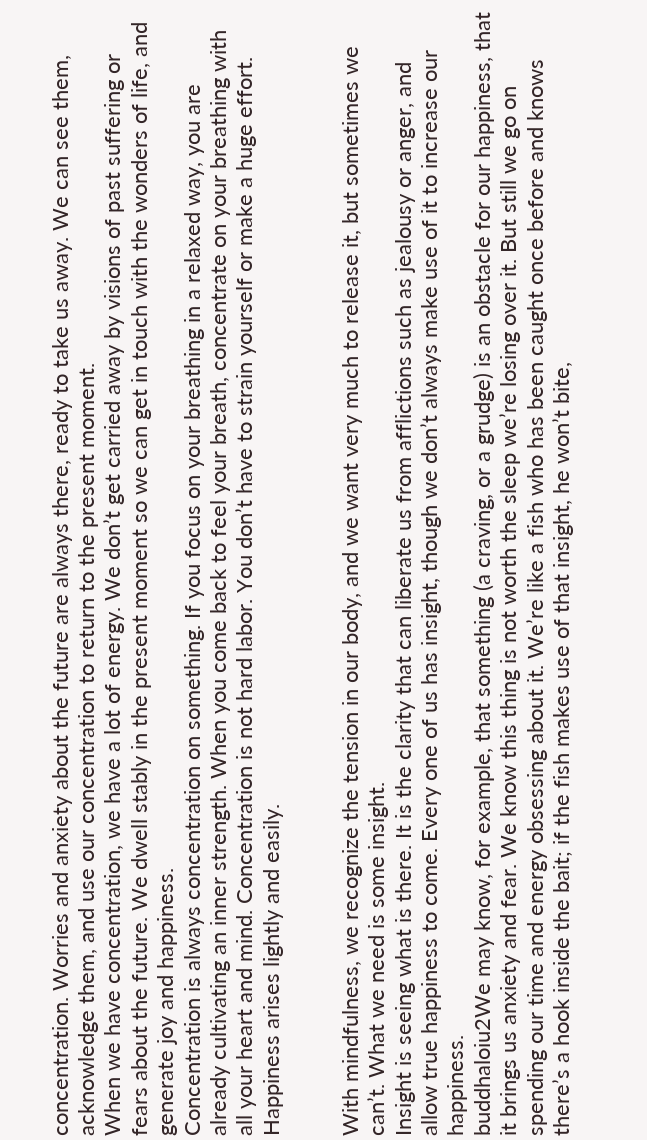concentration. Worries and anxiety about the future are always there, ready to take us away. We can see them, acknowledge them, and use our concentration to return to the present moment.
When we have concentration, we have a lot of energy. We don’t get carried away by visions of past suffering or fears about the future. We dwell stably in the present moment so we can get in touch with the wonders of life, and generate joy and happiness.
Concentration is always concentration on something. If you focus on your breathing in a relaxed way, you are already cultivating an inner strength. When you come back to feel your breath, concentrate on your breathing with all your heart and mind. Concentration is not hard labor. You don’t have to strain yourself or make a huge effort. Happiness arises lightly and easily.


With mindfulness, we recognize the tension in our body, and we want very much to release it, but sometimes we can’t. What we need is some insight.
Insight is seeing what is there. It is the clarity that can liberate us from afflictions such as jealousy or anger, and allow true happiness to come. Every one of us has insight, though we don’t always make use of it to increase our happiness.
buddhaloiu2We may know, for example, that something (a craving, or a grudge) is an obstacle for our happiness, that it brings us anxiety and fear. We know this thing is not worth the sleep we’re losing over it. But still we go on spending our time and energy obsessing about it. We’re like a fish who has been caught once before and knows there’s a hook inside the bait; if the fish makes use of that insight, he won’t bite,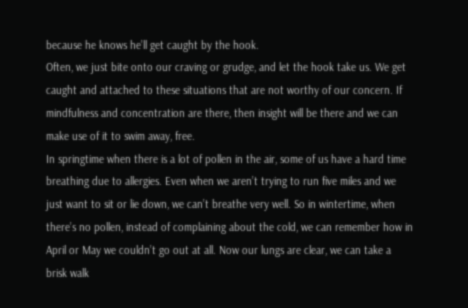because he knows he’ll get caught by the hook.
Often, we just bite onto our craving or grudge, and let the hook take us. We get caught and attached to these situations that are not worthy of our concern. If mindfulness and concentration are there, then insight will be there and we can make use of it to swim away, free.
In springtime when there is a lot of pollen in the air, some of us have a hard time breathing due to allergies. Even when we aren’t trying to run five miles and we just want to sit or lie down, we can’t breathe very well. So in wintertime, when there’s no pollen, instead of complaining about the cold, we can remember how in April or May we couldn’t go out at all. Now our lungs are clear, we can take a brisk walk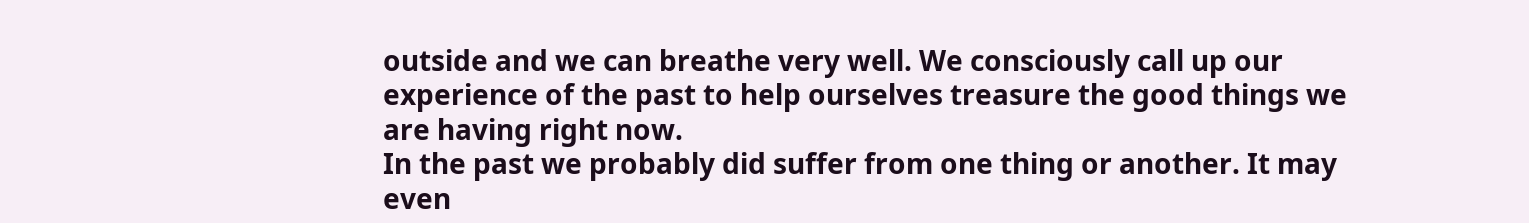outside and we can breathe very well. We consciously call up our experience of the past to help ourselves treasure the good things we are having right now.
In the past we probably did suffer from one thing or another. It may even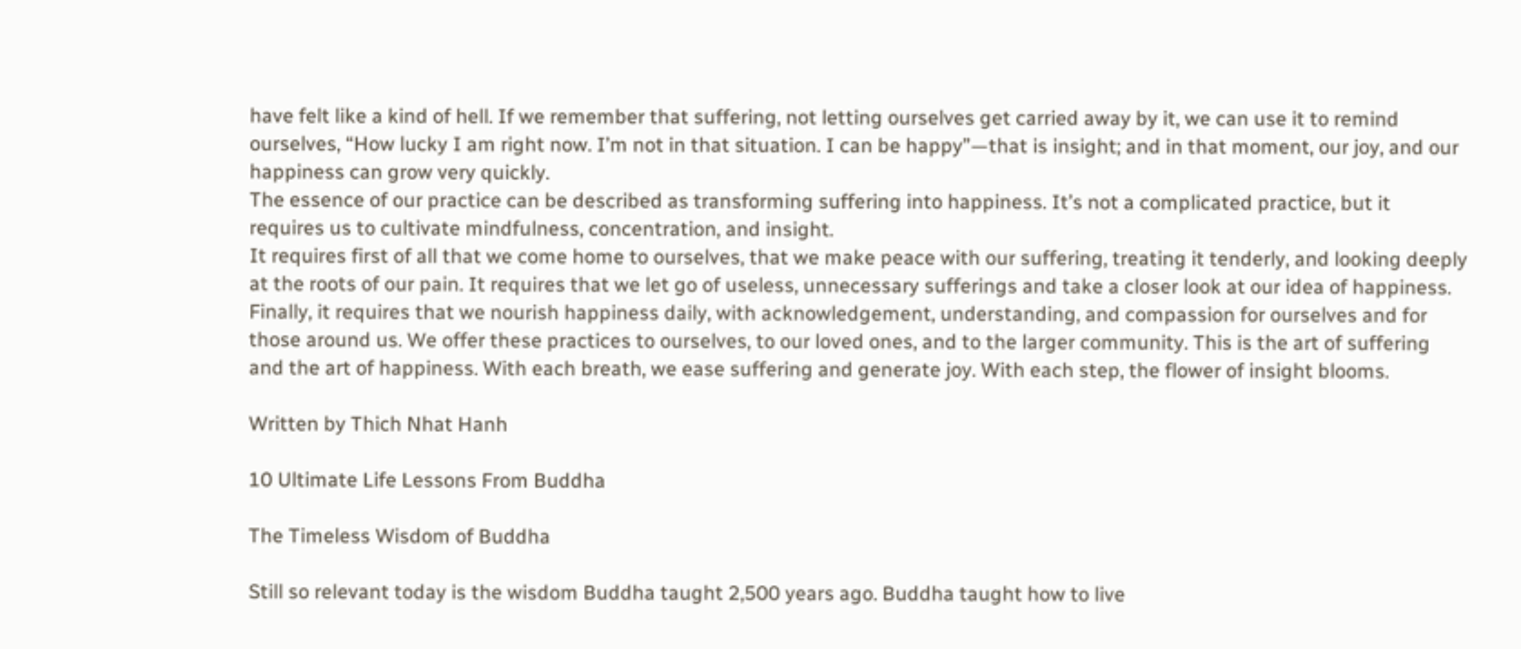have felt like a kind of hell. If we remember that suffering, not letting ourselves get carried away by it, we can use it to remind ourselves, “How lucky I am right now. I’m not in that situation. I can be happy”—that is insight; and in that moment, our joy, and our happiness can grow very quickly.
The essence of our practice can be described as transforming suffering into happiness. It’s not a complicated practice, but it requires us to cultivate mindfulness, concentration, and insight.
It requires first of all that we come home to ourselves, that we make peace with our suffering, treating it tenderly, and looking deeply at the roots of our pain. It requires that we let go of useless, unnecessary sufferings and take a closer look at our idea of happiness.
Finally, it requires that we nourish happiness daily, with acknowledgement, understanding, and compassion for ourselves and for those around us. We offer these practices to ourselves, to our loved ones, and to the larger community. This is the art of suffering and the art of happiness. With each breath, we ease suffering and generate joy. With each step, the flower of insight blooms.

Written by Thich Nhat Hanh

10 Ultimate Life Lessons From Buddha

The Timeless Wisdom of Buddha

Still so relevant today is the wisdom Buddha taught 2,500 years ago. Buddha taught how to live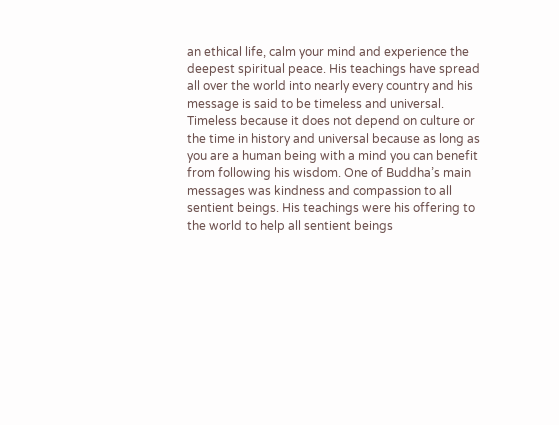an ethical life, calm your mind and experience the deepest spiritual peace. His teachings have spread all over the world into nearly every country and his message is said to be timeless and universal.
Timeless because it does not depend on culture or the time in history and universal because as long as you are a human being with a mind you can benefit from following his wisdom. One of Buddha’s main messages was kindness and compassion to all sentient beings. His teachings were his offering to the world to help all sentient beings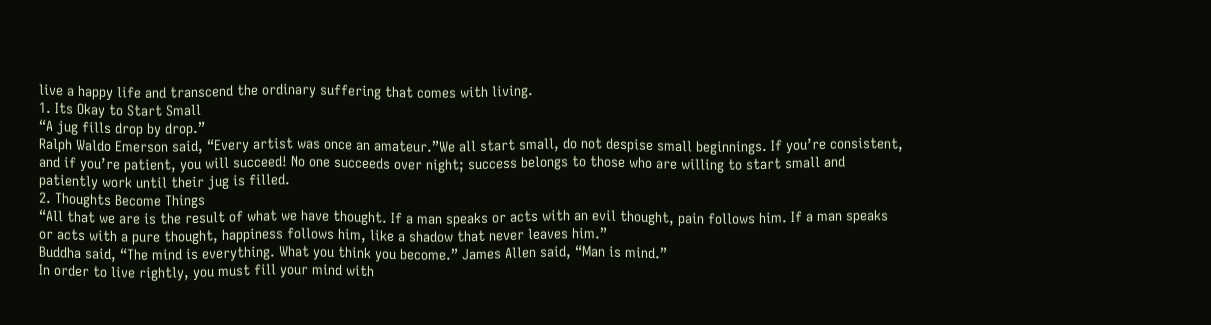live a happy life and transcend the ordinary suffering that comes with living.
1. Its Okay to Start Small
“A jug fills drop by drop.”
Ralph Waldo Emerson said, “Every artist was once an amateur.”We all start small, do not despise small beginnings. If you’re consistent, and if you’re patient, you will succeed! No one succeeds over night; success belongs to those who are willing to start small and patiently work until their jug is filled.
2. Thoughts Become Things
“All that we are is the result of what we have thought. If a man speaks or acts with an evil thought, pain follows him. If a man speaks or acts with a pure thought, happiness follows him, like a shadow that never leaves him.”
Buddha said, “The mind is everything. What you think you become.” James Allen said, “Man is mind.”
In order to live rightly, you must fill your mind with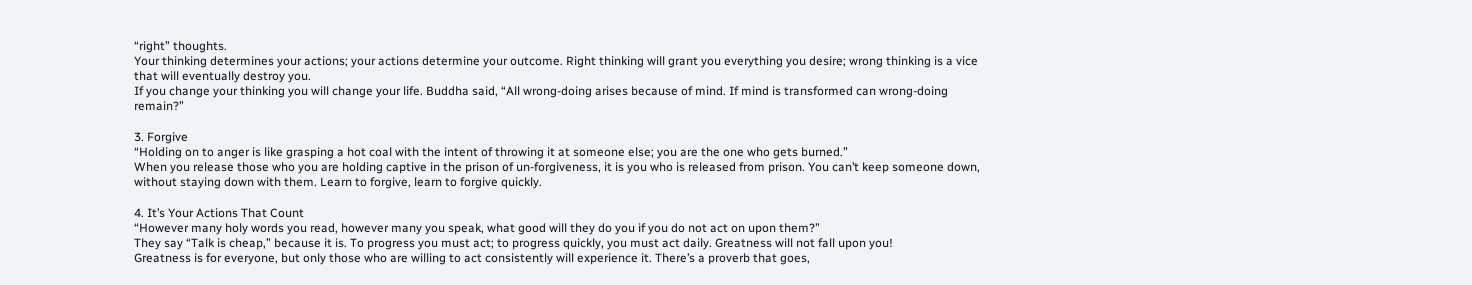“right” thoughts.
Your thinking determines your actions; your actions determine your outcome. Right thinking will grant you everything you desire; wrong thinking is a vice that will eventually destroy you.
If you change your thinking you will change your life. Buddha said, “All wrong-doing arises because of mind. If mind is transformed can wrong-doing remain?”

3. Forgive
“Holding on to anger is like grasping a hot coal with the intent of throwing it at someone else; you are the one who gets burned.”
When you release those who you are holding captive in the prison of un-forgiveness, it is you who is released from prison. You can’t keep someone down, without staying down with them. Learn to forgive, learn to forgive quickly.

4. It’s Your Actions That Count
“However many holy words you read, however many you speak, what good will they do you if you do not act on upon them?”
They say “Talk is cheap,” because it is. To progress you must act; to progress quickly, you must act daily. Greatness will not fall upon you!
Greatness is for everyone, but only those who are willing to act consistently will experience it. There’s a proverb that goes,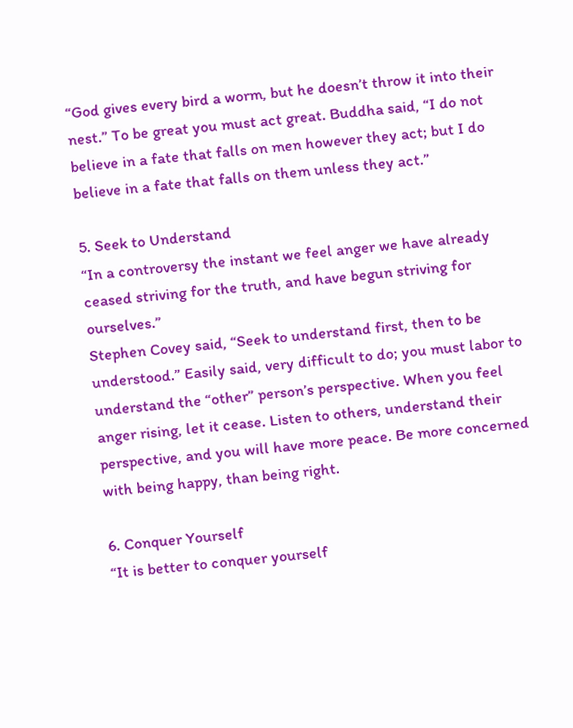“God gives every bird a worm, but he doesn’t throw it into their nest.” To be great you must act great. Buddha said, “I do not believe in a fate that falls on men however they act; but I do believe in a fate that falls on them unless they act.”

5. Seek to Understand
“In a controversy the instant we feel anger we have already ceased striving for the truth, and have begun striving for ourselves.”
Stephen Covey said, “Seek to understand first, then to be understood.” Easily said, very difficult to do; you must labor to understand the “other” person’s perspective. When you feel anger rising, let it cease. Listen to others, understand their perspective, and you will have more peace. Be more concerned with being happy, than being right.

6. Conquer Yourself
“It is better to conquer yourself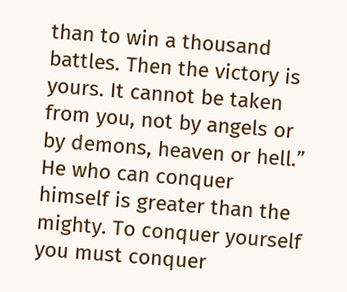than to win a thousand battles. Then the victory is yours. It cannot be taken from you, not by angels or by demons, heaven or hell.”
He who can conquer himself is greater than the mighty. To conquer yourself you must conquer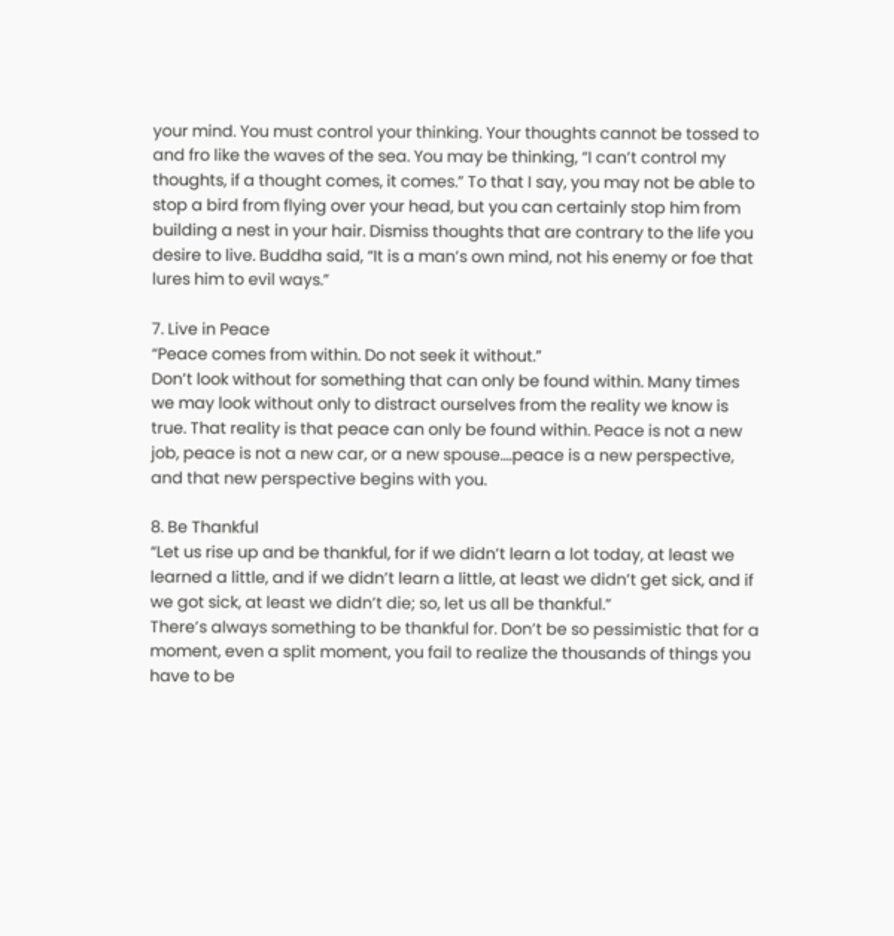your mind. You must control your thinking. Your thoughts cannot be tossed to and fro like the waves of the sea. You may be thinking, “I can’t control my thoughts, if a thought comes, it comes.” To that I say, you may not be able to stop a bird from flying over your head, but you can certainly stop him from building a nest in your hair. Dismiss thoughts that are contrary to the life you desire to live. Buddha said, “It is a man’s own mind, not his enemy or foe that lures him to evil ways.”

7. Live in Peace
“Peace comes from within. Do not seek it without.”
Don’t look without for something that can only be found within. Many times we may look without only to distract ourselves from the reality we know is true. That reality is that peace can only be found within. Peace is not a new job, peace is not a new car, or a new spouse….peace is a new perspective, and that new perspective begins with you.

8. Be Thankful
“Let us rise up and be thankful, for if we didn’t learn a lot today, at least we learned a little, and if we didn’t learn a little, at least we didn’t get sick, and if we got sick, at least we didn’t die; so, let us all be thankful.”
There’s always something to be thankful for. Don’t be so pessimistic that for a moment, even a split moment, you fail to realize the thousands of things you have to be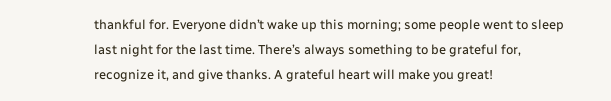thankful for. Everyone didn’t wake up this morning; some people went to sleep last night for the last time. There’s always something to be grateful for, recognize it, and give thanks. A grateful heart will make you great!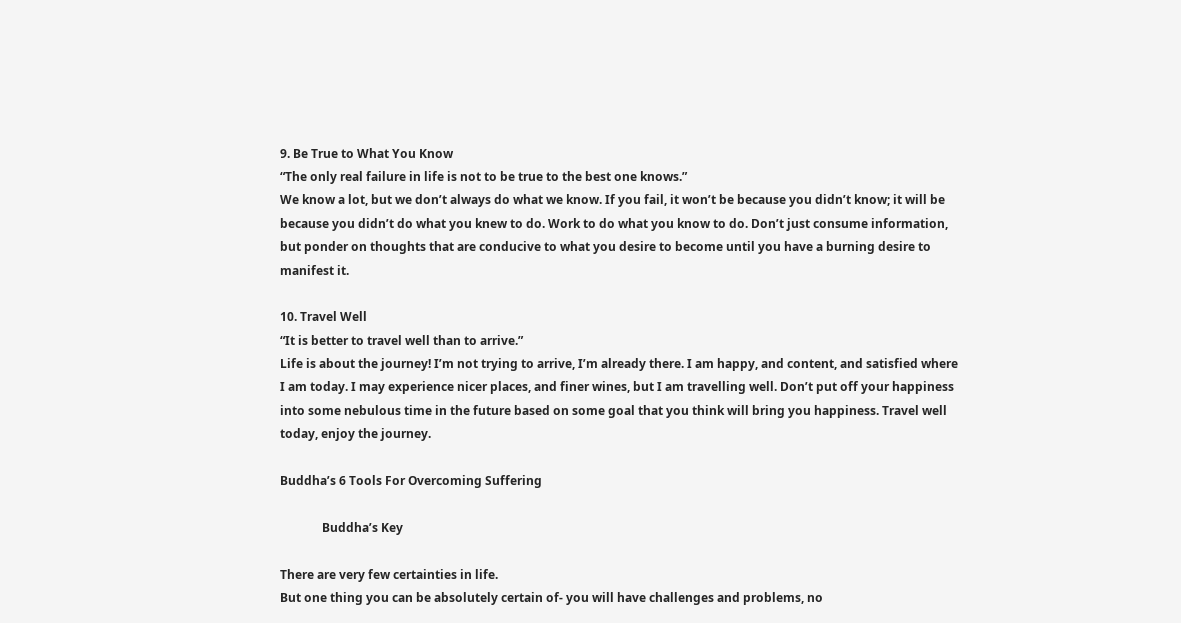9. Be True to What You Know
“The only real failure in life is not to be true to the best one knows.”
We know a lot, but we don’t always do what we know. If you fail, it won’t be because you didn’t know; it will be because you didn’t do what you knew to do. Work to do what you know to do. Don’t just consume information, but ponder on thoughts that are conducive to what you desire to become until you have a burning desire to manifest it.

10. Travel Well
“It is better to travel well than to arrive.”
Life is about the journey! I’m not trying to arrive, I’m already there. I am happy, and content, and satisfied where I am today. I may experience nicer places, and finer wines, but I am travelling well. Don’t put off your happiness into some nebulous time in the future based on some goal that you think will bring you happiness. Travel well today, enjoy the journey.

Buddha’s 6 Tools For Overcoming Suffering

              Buddha’s Key

There are very few certainties in life.
But one thing you can be absolutely certain of- you will have challenges and problems, no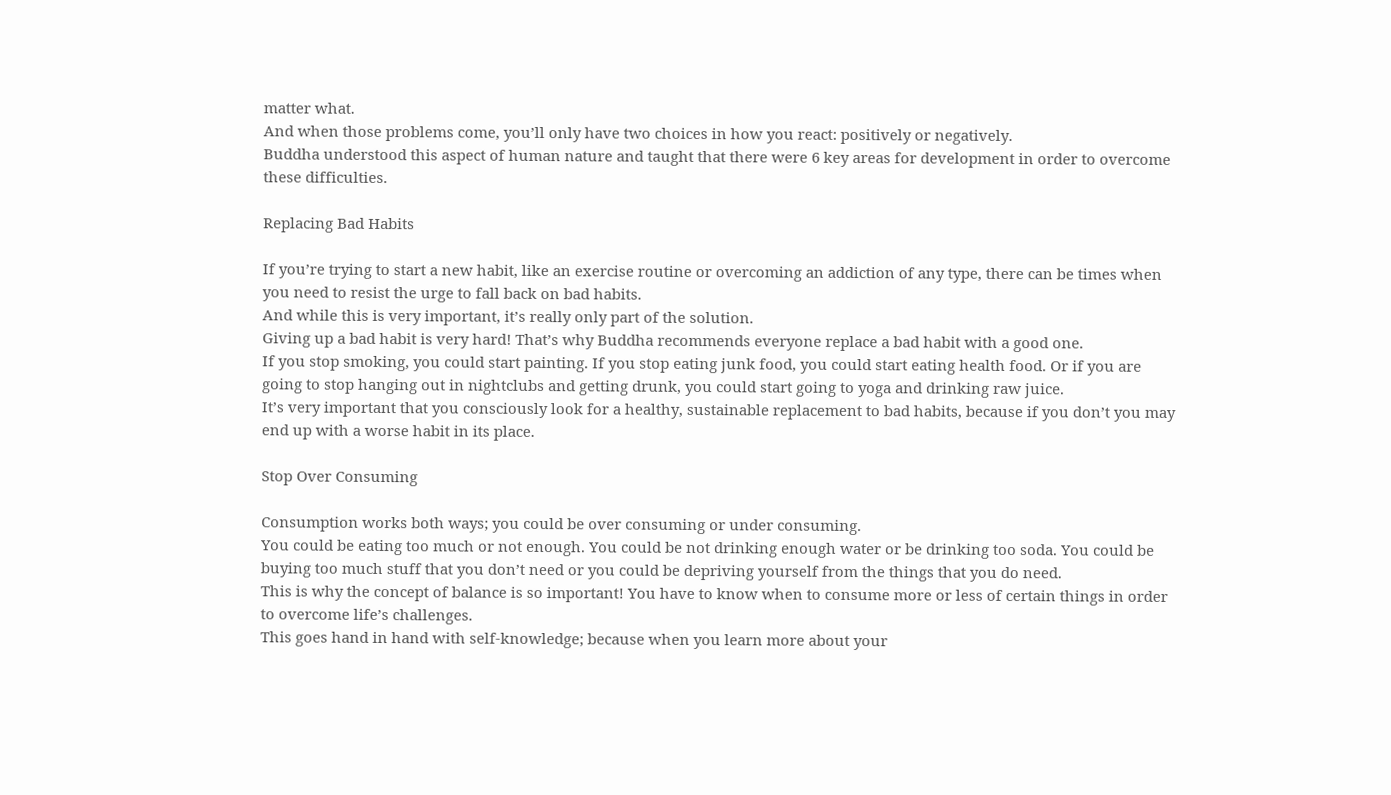matter what.
And when those problems come, you’ll only have two choices in how you react: positively or negatively.
Buddha understood this aspect of human nature and taught that there were 6 key areas for development in order to overcome these difficulties.

Replacing Bad Habits

If you’re trying to start a new habit, like an exercise routine or overcoming an addiction of any type, there can be times when you need to resist the urge to fall back on bad habits.
And while this is very important, it’s really only part of the solution.
Giving up a bad habit is very hard! That’s why Buddha recommends everyone replace a bad habit with a good one.
If you stop smoking, you could start painting. If you stop eating junk food, you could start eating health food. Or if you are going to stop hanging out in nightclubs and getting drunk, you could start going to yoga and drinking raw juice.
It’s very important that you consciously look for a healthy, sustainable replacement to bad habits, because if you don’t you may end up with a worse habit in its place.

Stop Over Consuming

Consumption works both ways; you could be over consuming or under consuming.
You could be eating too much or not enough. You could be not drinking enough water or be drinking too soda. You could be buying too much stuff that you don’t need or you could be depriving yourself from the things that you do need.
This is why the concept of balance is so important! You have to know when to consume more or less of certain things in order to overcome life’s challenges.
This goes hand in hand with self-knowledge; because when you learn more about your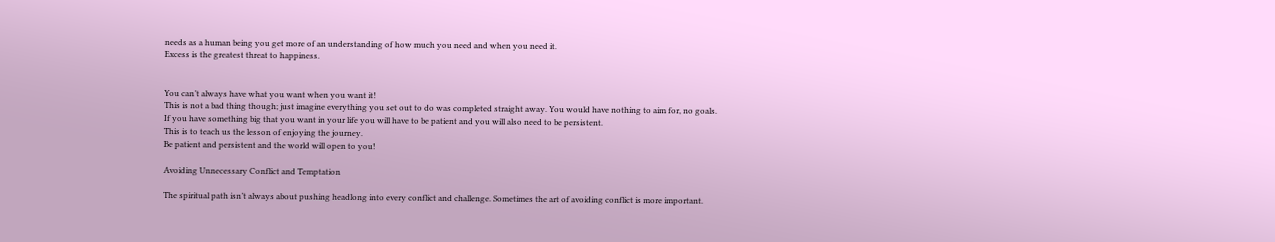needs as a human being you get more of an understanding of how much you need and when you need it.
Excess is the greatest threat to happiness.


You can’t always have what you want when you want it!
This is not a bad thing though; just imagine everything you set out to do was completed straight away. You would have nothing to aim for, no goals.
If you have something big that you want in your life you will have to be patient and you will also need to be persistent.
This is to teach us the lesson of enjoying the journey.
Be patient and persistent and the world will open to you!

Avoiding Unnecessary Conflict and Temptation

The spiritual path isn’t always about pushing headlong into every conflict and challenge. Sometimes the art of avoiding conflict is more important.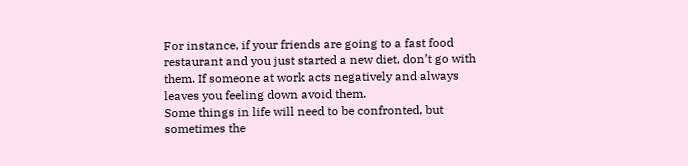For instance, if your friends are going to a fast food restaurant and you just started a new diet, don’t go with them. If someone at work acts negatively and always leaves you feeling down avoid them.
Some things in life will need to be confronted, but sometimes the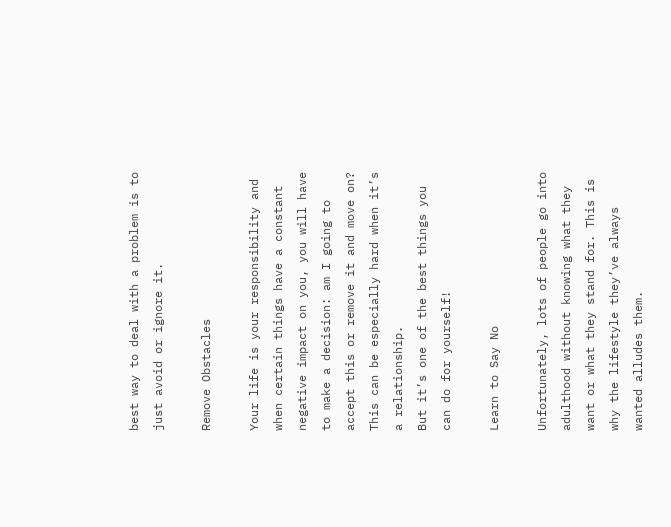best way to deal with a problem is to just avoid or ignore it.

Remove Obstacles

Your life is your responsibility and when certain things have a constant negative impact on you, you will have to make a decision: am I going to accept this or remove it and move on?
This can be especially hard when it’s a relationship.
But it’s one of the best things you can do for yourself!

Learn to Say No

Unfortunately, lots of people go into adulthood without knowing what they want or what they stand for. This is why the lifestyle they’ve always wanted alludes them.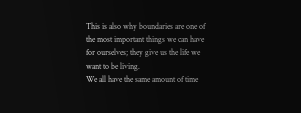This is also why boundaries are one of the most important things we can have for ourselves; they give us the life we want to be living.
We all have the same amount of time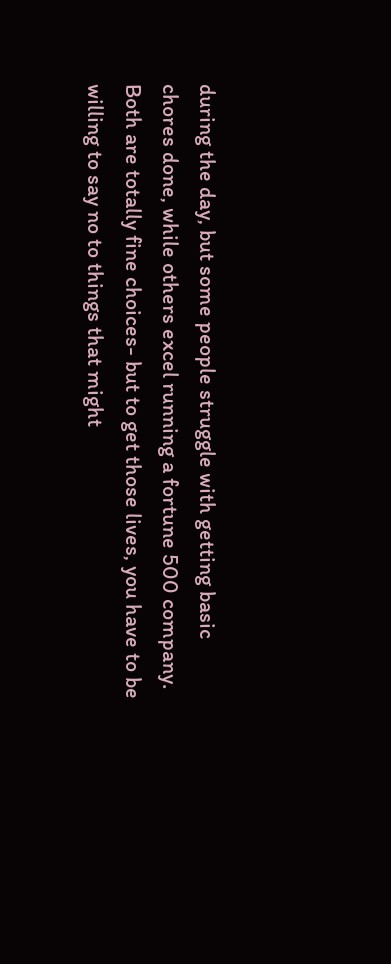during the day, but some people struggle with getting basic chores done, while others excel running a fortune 500 company.
Both are totally fine choices- but to get those lives, you have to be willing to say no to things that might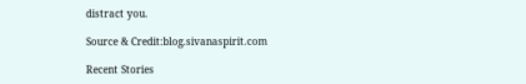distract you.

Source & Credit:blog.sivanaspirit.com

Recent Stories